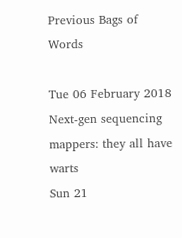Previous Bags of Words

Tue 06 February 2018
Next-gen sequencing mappers: they all have warts
Sun 21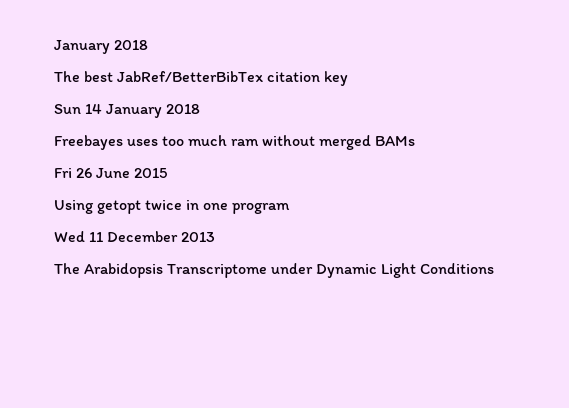January 2018
The best JabRef/BetterBibTex citation key
Sun 14 January 2018
Freebayes uses too much ram without merged BAMs
Fri 26 June 2015
Using getopt twice in one program
Wed 11 December 2013
The Arabidopsis Transcriptome under Dynamic Light Conditions